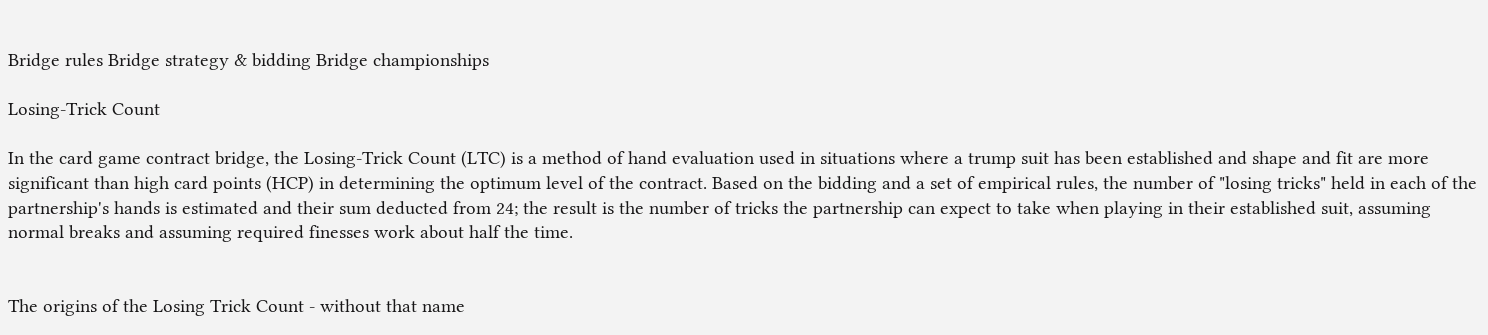Bridge rules Bridge strategy & bidding Bridge championships

Losing-Trick Count

In the card game contract bridge, the Losing-Trick Count (LTC) is a method of hand evaluation used in situations where a trump suit has been established and shape and fit are more significant than high card points (HCP) in determining the optimum level of the contract. Based on the bidding and a set of empirical rules, the number of "losing tricks" held in each of the partnership's hands is estimated and their sum deducted from 24; the result is the number of tricks the partnership can expect to take when playing in their established suit, assuming normal breaks and assuming required finesses work about half the time.


The origins of the Losing Trick Count - without that name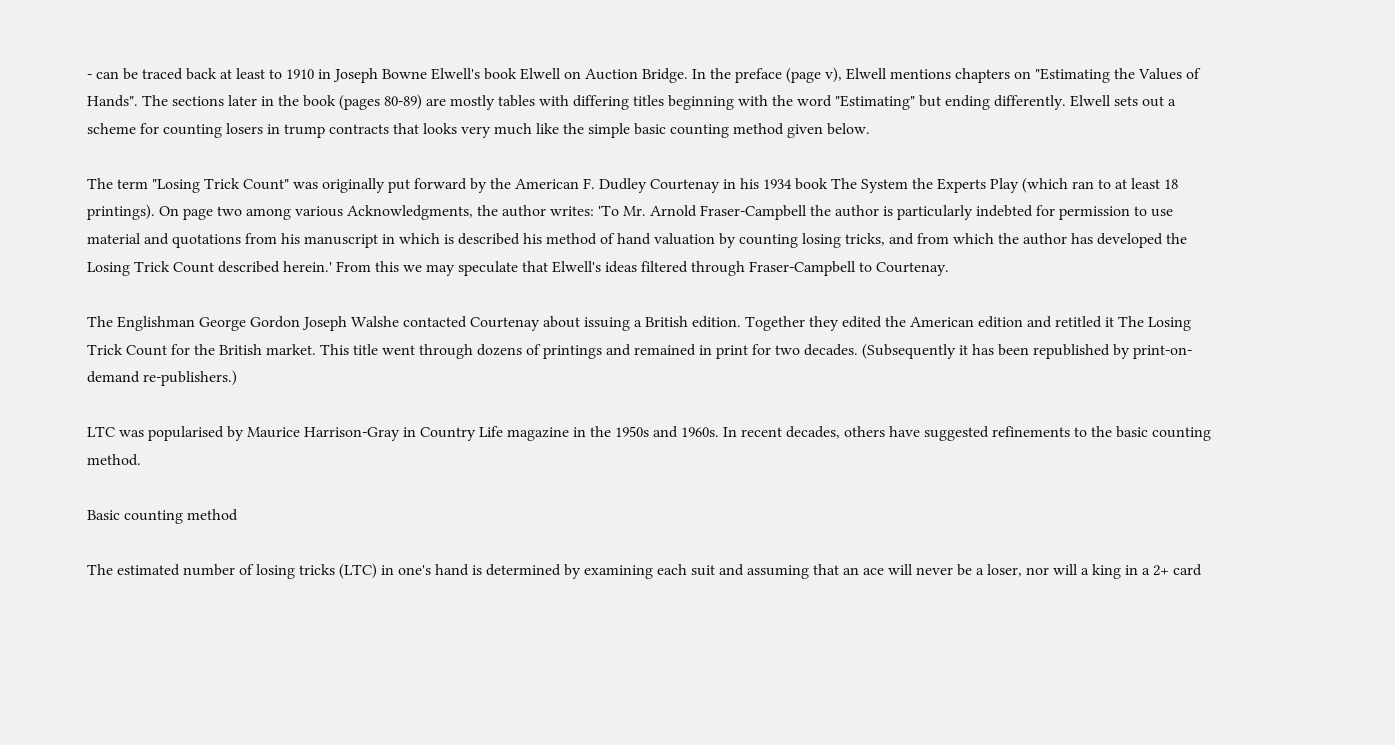- can be traced back at least to 1910 in Joseph Bowne Elwell's book Elwell on Auction Bridge. In the preface (page v), Elwell mentions chapters on "Estimating the Values of Hands". The sections later in the book (pages 80-89) are mostly tables with differing titles beginning with the word "Estimating" but ending differently. Elwell sets out a scheme for counting losers in trump contracts that looks very much like the simple basic counting method given below.

The term "Losing Trick Count" was originally put forward by the American F. Dudley Courtenay in his 1934 book The System the Experts Play (which ran to at least 18 printings). On page two among various Acknowledgments, the author writes: 'To Mr. Arnold Fraser-Campbell the author is particularly indebted for permission to use material and quotations from his manuscript in which is described his method of hand valuation by counting losing tricks, and from which the author has developed the Losing Trick Count described herein.' From this we may speculate that Elwell's ideas filtered through Fraser-Campbell to Courtenay.

The Englishman George Gordon Joseph Walshe contacted Courtenay about issuing a British edition. Together they edited the American edition and retitled it The Losing Trick Count for the British market. This title went through dozens of printings and remained in print for two decades. (Subsequently it has been republished by print-on-demand re-publishers.)

LTC was popularised by Maurice Harrison-Gray in Country Life magazine in the 1950s and 1960s. In recent decades, others have suggested refinements to the basic counting method.

Basic counting method

The estimated number of losing tricks (LTC) in one's hand is determined by examining each suit and assuming that an ace will never be a loser, nor will a king in a 2+ card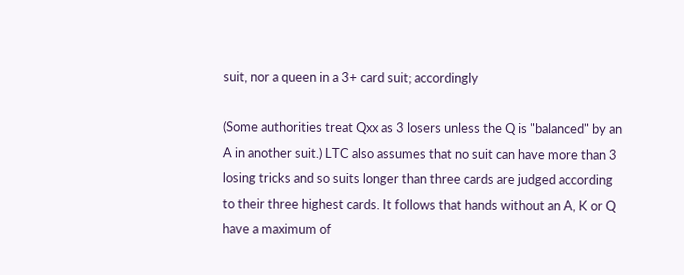suit, nor a queen in a 3+ card suit; accordingly

(Some authorities treat Qxx as 3 losers unless the Q is "balanced" by an A in another suit.) LTC also assumes that no suit can have more than 3 losing tricks and so suits longer than three cards are judged according to their three highest cards. It follows that hands without an A, K or Q have a maximum of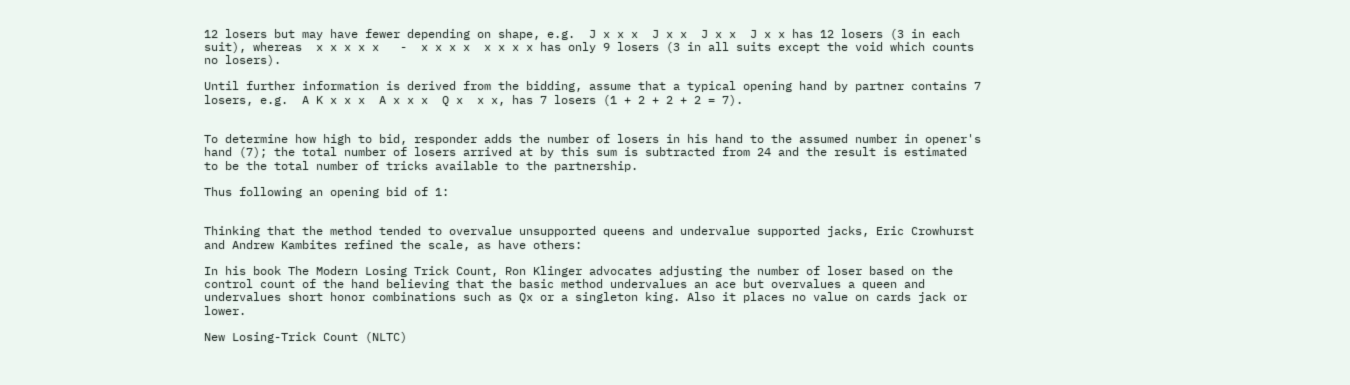12 losers but may have fewer depending on shape, e.g.  J x x x  J x x  J x x  J x x has 12 losers (3 in each suit), whereas  x x x x x   -  x x x x  x x x x has only 9 losers (3 in all suits except the void which counts no losers).

Until further information is derived from the bidding, assume that a typical opening hand by partner contains 7 losers, e.g.  A K x x x  A x x x  Q x  x x, has 7 losers (1 + 2 + 2 + 2 = 7).


To determine how high to bid, responder adds the number of losers in his hand to the assumed number in opener's hand (7); the total number of losers arrived at by this sum is subtracted from 24 and the result is estimated to be the total number of tricks available to the partnership.

Thus following an opening bid of 1:


Thinking that the method tended to overvalue unsupported queens and undervalue supported jacks, Eric Crowhurst and Andrew Kambites refined the scale, as have others:

In his book The Modern Losing Trick Count, Ron Klinger advocates adjusting the number of loser based on the control count of the hand believing that the basic method undervalues an ace but overvalues a queen and undervalues short honor combinations such as Qx or a singleton king. Also it places no value on cards jack or lower.

New Losing-Trick Count (NLTC)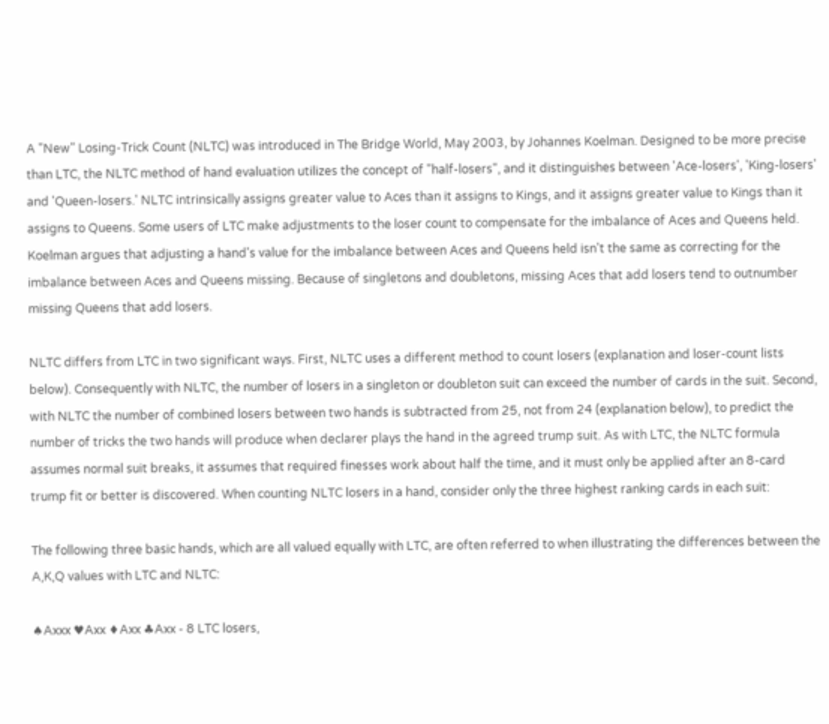A "New" Losing-Trick Count (NLTC) was introduced in The Bridge World, May 2003, by Johannes Koelman. Designed to be more precise than LTC, the NLTC method of hand evaluation utilizes the concept of "half-losers", and it distinguishes between 'Ace-losers', 'King-losers' and 'Queen-losers.' NLTC intrinsically assigns greater value to Aces than it assigns to Kings, and it assigns greater value to Kings than it assigns to Queens. Some users of LTC make adjustments to the loser count to compensate for the imbalance of Aces and Queens held. Koelman argues that adjusting a hand's value for the imbalance between Aces and Queens held isn't the same as correcting for the imbalance between Aces and Queens missing. Because of singletons and doubletons, missing Aces that add losers tend to outnumber missing Queens that add losers.

NLTC differs from LTC in two significant ways. First, NLTC uses a different method to count losers (explanation and loser-count lists below). Consequently with NLTC, the number of losers in a singleton or doubleton suit can exceed the number of cards in the suit. Second, with NLTC the number of combined losers between two hands is subtracted from 25, not from 24 (explanation below), to predict the number of tricks the two hands will produce when declarer plays the hand in the agreed trump suit. As with LTC, the NLTC formula assumes normal suit breaks, it assumes that required finesses work about half the time, and it must only be applied after an 8-card trump fit or better is discovered. When counting NLTC losers in a hand, consider only the three highest ranking cards in each suit:

The following three basic hands, which are all valued equally with LTC, are often referred to when illustrating the differences between the A,K,Q values with LTC and NLTC:

♠Axxx ♥Axx ♦Axx ♣Axx - 8 LTC losers,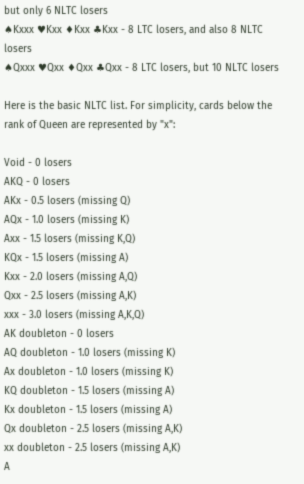but only 6 NLTC losers
♠Kxxx ♥Kxx ♦Kxx ♣Kxx - 8 LTC losers, and also 8 NLTC losers
♠Qxxx ♥Qxx ♦Qxx ♣Qxx - 8 LTC losers, but 10 NLTC losers

Here is the basic NLTC list. For simplicity, cards below the rank of Queen are represented by "x":

Void - 0 losers
AKQ - 0 losers
AKx - 0.5 losers (missing Q)
AQx - 1.0 losers (missing K)
Axx - 1.5 losers (missing K,Q)
KQx - 1.5 losers (missing A)
Kxx - 2.0 losers (missing A,Q)
Qxx - 2.5 losers (missing A,K)
xxx - 3.0 losers (missing A,K,Q)
AK doubleton - 0 losers
AQ doubleton - 1.0 losers (missing K)
Ax doubleton - 1.0 losers (missing K)
KQ doubleton - 1.5 losers (missing A)
Kx doubleton - 1.5 losers (missing A)
Qx doubleton - 2.5 losers (missing A,K)
xx doubleton - 2.5 losers (missing A,K)
A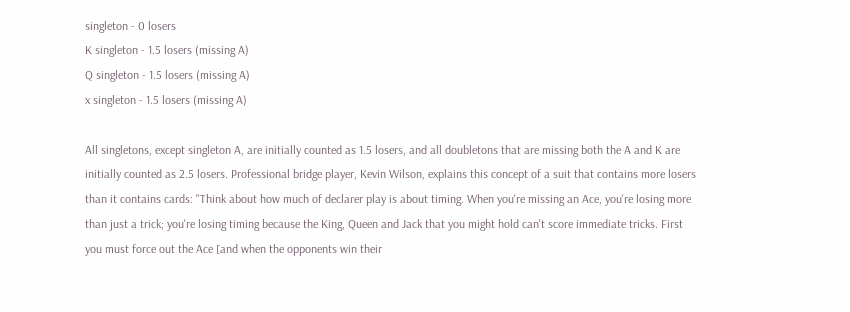singleton - 0 losers
K singleton - 1.5 losers (missing A)
Q singleton - 1.5 losers (missing A)
x singleton - 1.5 losers (missing A)

All singletons, except singleton A, are initially counted as 1.5 losers, and all doubletons that are missing both the A and K are initially counted as 2.5 losers. Professional bridge player, Kevin Wilson, explains this concept of a suit that contains more losers than it contains cards: "Think about how much of declarer play is about timing. When you're missing an Ace, you're losing more than just a trick; you're losing timing because the King, Queen and Jack that you might hold can't score immediate tricks. First you must force out the Ace [and when the opponents win their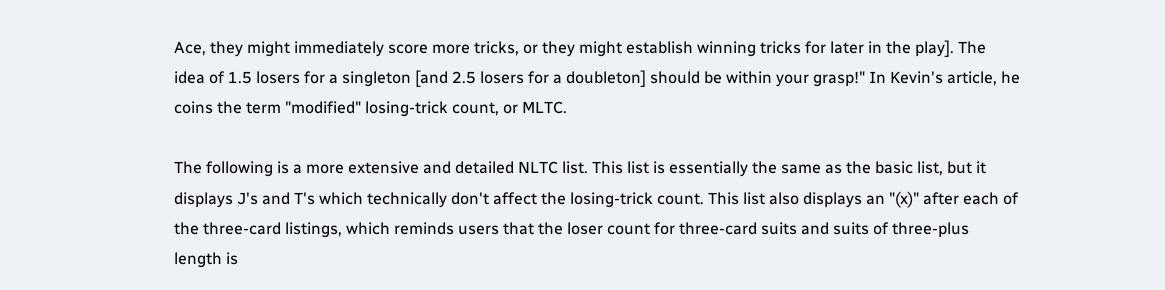Ace, they might immediately score more tricks, or they might establish winning tricks for later in the play]. The idea of 1.5 losers for a singleton [and 2.5 losers for a doubleton] should be within your grasp!" In Kevin's article, he coins the term "modified" losing-trick count, or MLTC.

The following is a more extensive and detailed NLTC list. This list is essentially the same as the basic list, but it displays J's and T's which technically don't affect the losing-trick count. This list also displays an "(x)" after each of the three-card listings, which reminds users that the loser count for three-card suits and suits of three-plus length is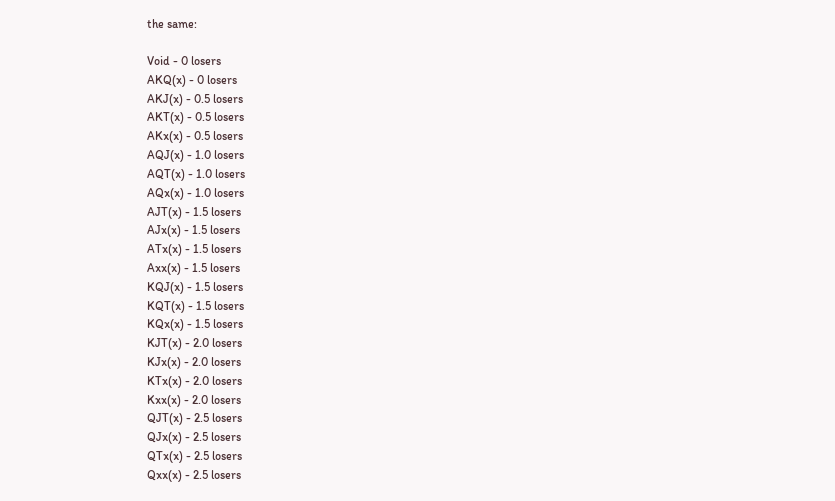the same:

Void - 0 losers
AKQ(x) - 0 losers
AKJ(x) - 0.5 losers
AKT(x) - 0.5 losers
AKx(x) - 0.5 losers
AQJ(x) - 1.0 losers
AQT(x) - 1.0 losers
AQx(x) - 1.0 losers
AJT(x) - 1.5 losers
AJx(x) - 1.5 losers
ATx(x) - 1.5 losers
Axx(x) - 1.5 losers
KQJ(x) - 1.5 losers
KQT(x) - 1.5 losers
KQx(x) - 1.5 losers
KJT(x) - 2.0 losers
KJx(x) - 2.0 losers
KTx(x) - 2.0 losers
Kxx(x) - 2.0 losers
QJT(x) - 2.5 losers
QJx(x) - 2.5 losers
QTx(x) - 2.5 losers
Qxx(x) - 2.5 losers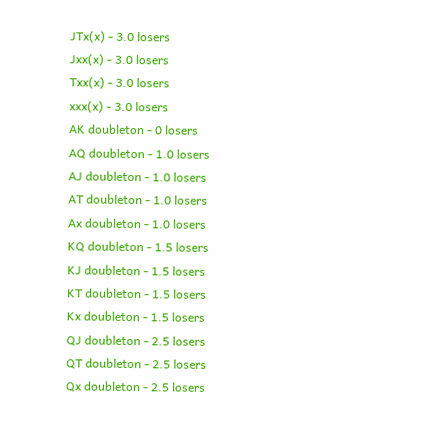JTx(x) - 3.0 losers
Jxx(x) - 3.0 losers
Txx(x) - 3.0 losers
xxx(x) - 3.0 losers
AK doubleton - 0 losers
AQ doubleton - 1.0 losers
AJ doubleton - 1.0 losers
AT doubleton - 1.0 losers
Ax doubleton - 1.0 losers
KQ doubleton - 1.5 losers
KJ doubleton - 1.5 losers
KT doubleton - 1.5 losers
Kx doubleton - 1.5 losers
QJ doubleton - 2.5 losers
QT doubleton - 2.5 losers
Qx doubleton - 2.5 losers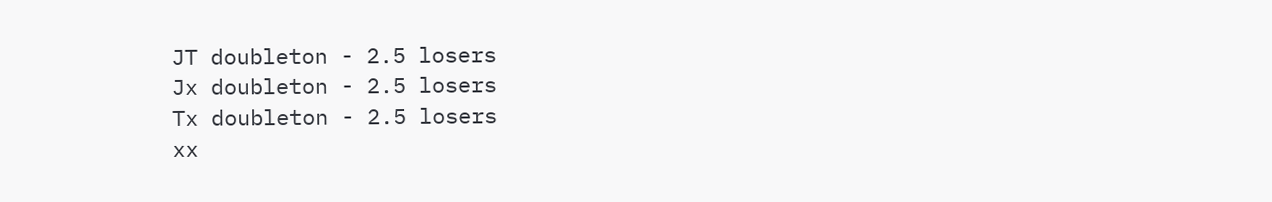JT doubleton - 2.5 losers
Jx doubleton - 2.5 losers
Tx doubleton - 2.5 losers
xx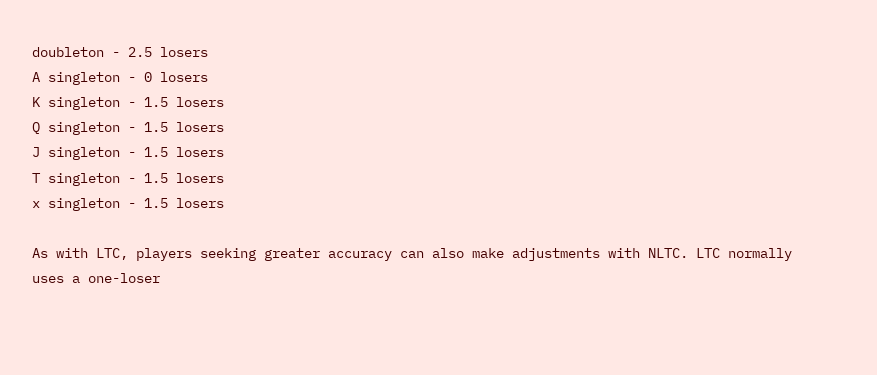doubleton - 2.5 losers
A singleton - 0 losers
K singleton - 1.5 losers
Q singleton - 1.5 losers
J singleton - 1.5 losers
T singleton - 1.5 losers
x singleton - 1.5 losers

As with LTC, players seeking greater accuracy can also make adjustments with NLTC. LTC normally uses a one-loser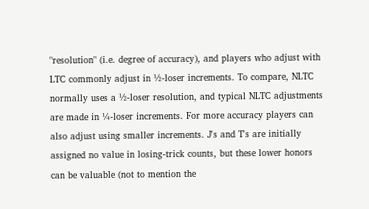"resolution" (i.e. degree of accuracy), and players who adjust with LTC commonly adjust in ½-loser increments. To compare, NLTC normally uses a ½-loser resolution, and typical NLTC adjustments are made in ¼-loser increments. For more accuracy players can also adjust using smaller increments. J's and T's are initially assigned no value in losing-trick counts, but these lower honors can be valuable (not to mention the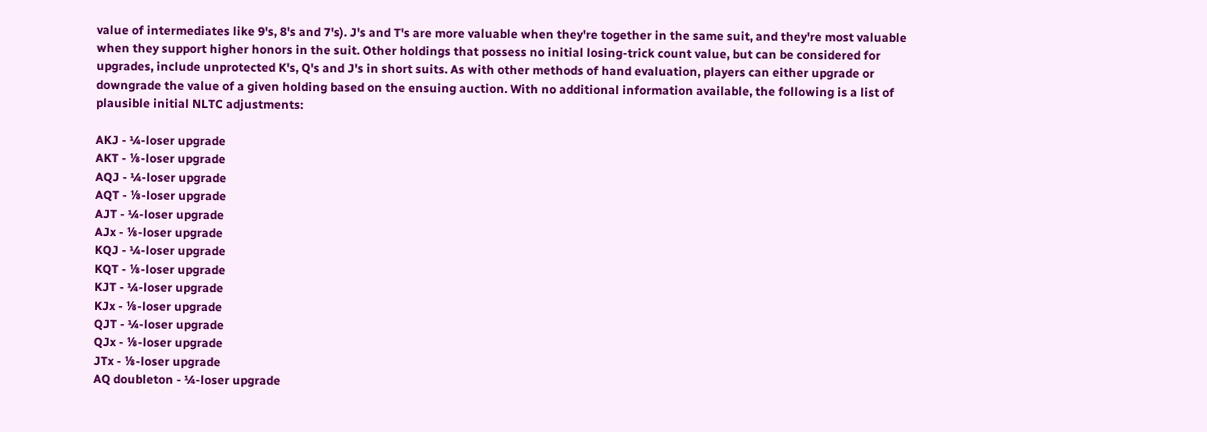value of intermediates like 9's, 8's and 7's). J's and T's are more valuable when they're together in the same suit, and they're most valuable when they support higher honors in the suit. Other holdings that possess no initial losing-trick count value, but can be considered for upgrades, include unprotected K's, Q's and J's in short suits. As with other methods of hand evaluation, players can either upgrade or downgrade the value of a given holding based on the ensuing auction. With no additional information available, the following is a list of plausible initial NLTC adjustments:

AKJ - ¼-loser upgrade
AKT - ⅛-loser upgrade
AQJ - ¼-loser upgrade
AQT - ⅛-loser upgrade
AJT - ¼-loser upgrade
AJx - ⅛-loser upgrade
KQJ - ¼-loser upgrade
KQT - ⅛-loser upgrade
KJT - ¼-loser upgrade
KJx - ⅛-loser upgrade
QJT - ¼-loser upgrade
QJx - ⅛-loser upgrade
JTx - ⅛-loser upgrade
AQ doubleton - ¼-loser upgrade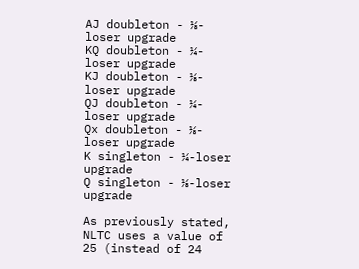AJ doubleton - ⅛-loser upgrade
KQ doubleton - ¼-loser upgrade
KJ doubleton - ⅛-loser upgrade
QJ doubleton - ¼-loser upgrade
Qx doubleton - ⅛-loser upgrade
K singleton - ¼-loser upgrade
Q singleton - ⅛-loser upgrade

As previously stated, NLTC uses a value of 25 (instead of 24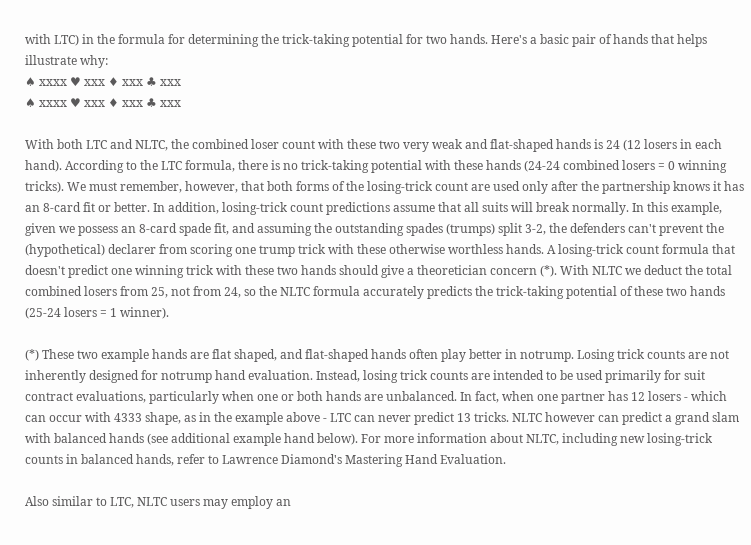with LTC) in the formula for determining the trick-taking potential for two hands. Here's a basic pair of hands that helps illustrate why:
♠ xxxx ♥ xxx ♦ xxx ♣ xxx
♠ xxxx ♥ xxx ♦ xxx ♣ xxx

With both LTC and NLTC, the combined loser count with these two very weak and flat-shaped hands is 24 (12 losers in each hand). According to the LTC formula, there is no trick-taking potential with these hands (24-24 combined losers = 0 winning tricks). We must remember, however, that both forms of the losing-trick count are used only after the partnership knows it has an 8-card fit or better. In addition, losing-trick count predictions assume that all suits will break normally. In this example, given we possess an 8-card spade fit, and assuming the outstanding spades (trumps) split 3-2, the defenders can't prevent the (hypothetical) declarer from scoring one trump trick with these otherwise worthless hands. A losing-trick count formula that doesn't predict one winning trick with these two hands should give a theoretician concern (*). With NLTC we deduct the total combined losers from 25, not from 24, so the NLTC formula accurately predicts the trick-taking potential of these two hands (25-24 losers = 1 winner).

(*) These two example hands are flat shaped, and flat-shaped hands often play better in notrump. Losing trick counts are not inherently designed for notrump hand evaluation. Instead, losing trick counts are intended to be used primarily for suit contract evaluations, particularly when one or both hands are unbalanced. In fact, when one partner has 12 losers - which can occur with 4333 shape, as in the example above - LTC can never predict 13 tricks. NLTC however can predict a grand slam with balanced hands (see additional example hand below). For more information about NLTC, including new losing-trick counts in balanced hands, refer to Lawrence Diamond's Mastering Hand Evaluation.

Also similar to LTC, NLTC users may employ an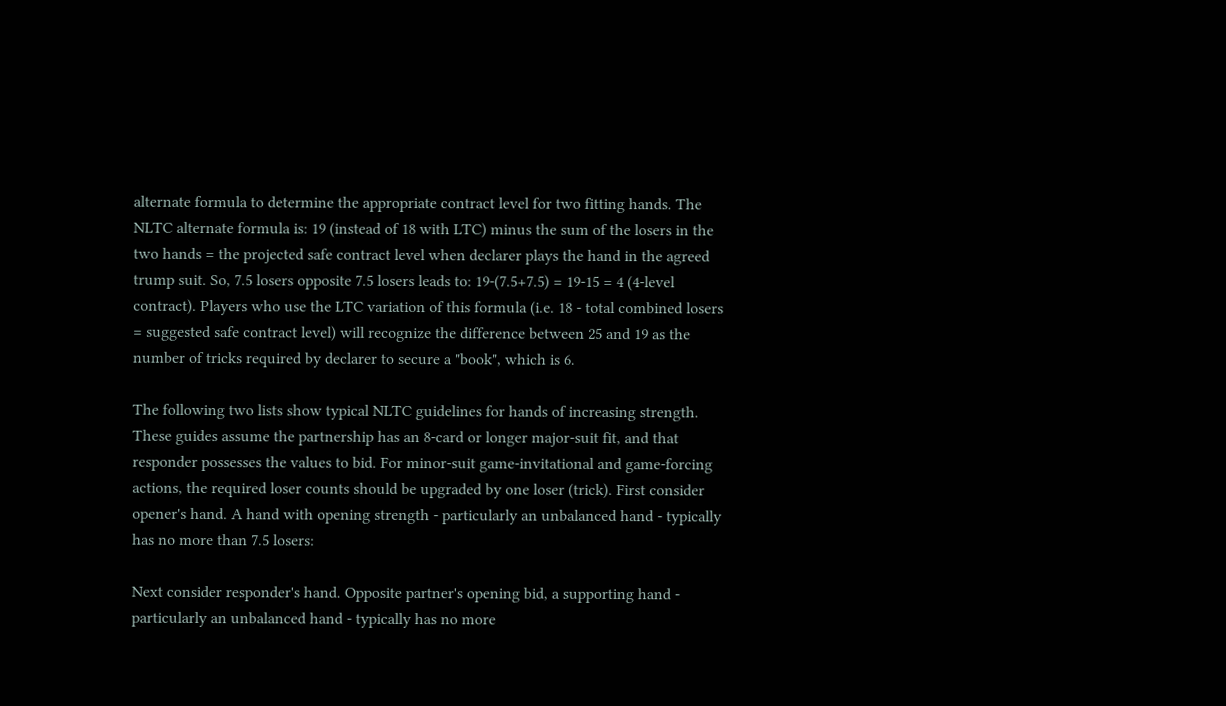alternate formula to determine the appropriate contract level for two fitting hands. The NLTC alternate formula is: 19 (instead of 18 with LTC) minus the sum of the losers in the two hands = the projected safe contract level when declarer plays the hand in the agreed trump suit. So, 7.5 losers opposite 7.5 losers leads to: 19-(7.5+7.5) = 19-15 = 4 (4-level contract). Players who use the LTC variation of this formula (i.e. 18 - total combined losers = suggested safe contract level) will recognize the difference between 25 and 19 as the number of tricks required by declarer to secure a "book", which is 6.

The following two lists show typical NLTC guidelines for hands of increasing strength. These guides assume the partnership has an 8-card or longer major-suit fit, and that responder possesses the values to bid. For minor-suit game-invitational and game-forcing actions, the required loser counts should be upgraded by one loser (trick). First consider opener's hand. A hand with opening strength - particularly an unbalanced hand - typically has no more than 7.5 losers:

Next consider responder's hand. Opposite partner's opening bid, a supporting hand - particularly an unbalanced hand - typically has no more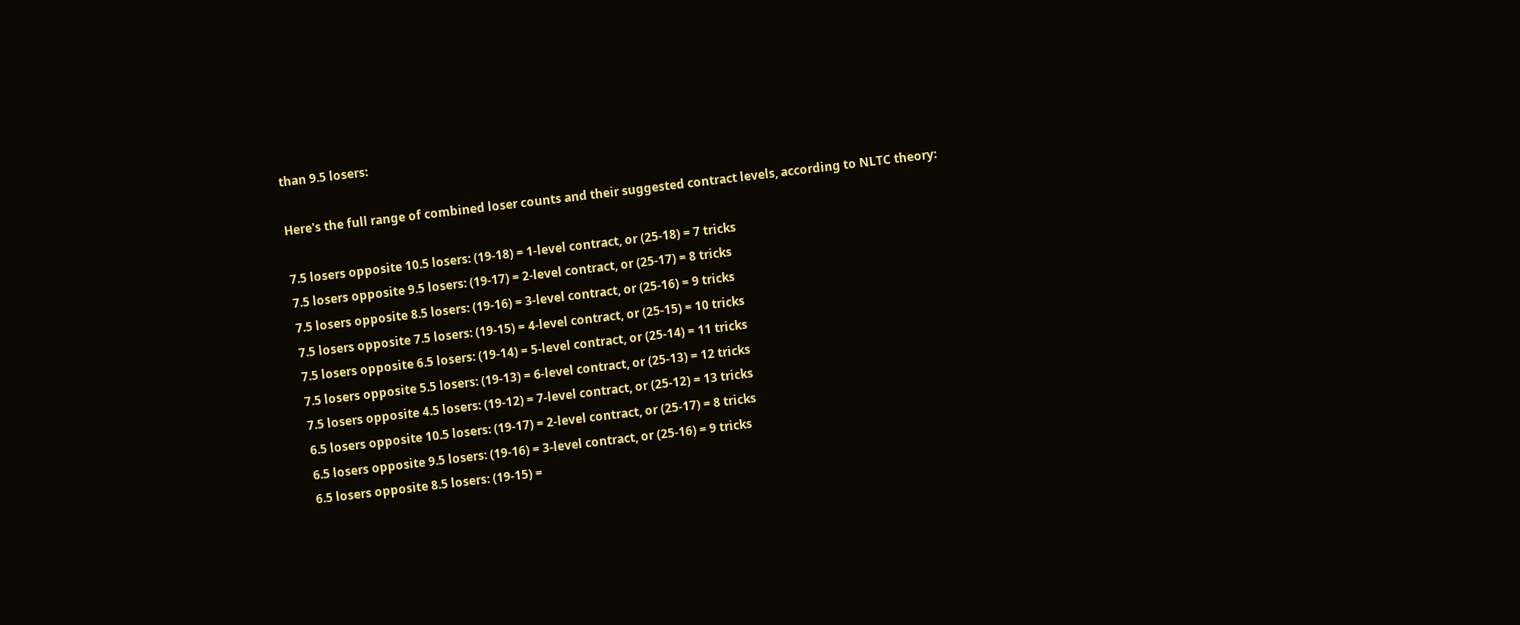than 9.5 losers:

Here's the full range of combined loser counts and their suggested contract levels, according to NLTC theory:

7.5 losers opposite 10.5 losers: (19-18) = 1-level contract, or (25-18) = 7 tricks
7.5 losers opposite 9.5 losers: (19-17) = 2-level contract, or (25-17) = 8 tricks
7.5 losers opposite 8.5 losers: (19-16) = 3-level contract, or (25-16) = 9 tricks
7.5 losers opposite 7.5 losers: (19-15) = 4-level contract, or (25-15) = 10 tricks
7.5 losers opposite 6.5 losers: (19-14) = 5-level contract, or (25-14) = 11 tricks
7.5 losers opposite 5.5 losers: (19-13) = 6-level contract, or (25-13) = 12 tricks
7.5 losers opposite 4.5 losers: (19-12) = 7-level contract, or (25-12) = 13 tricks
6.5 losers opposite 10.5 losers: (19-17) = 2-level contract, or (25-17) = 8 tricks
6.5 losers opposite 9.5 losers: (19-16) = 3-level contract, or (25-16) = 9 tricks
6.5 losers opposite 8.5 losers: (19-15) =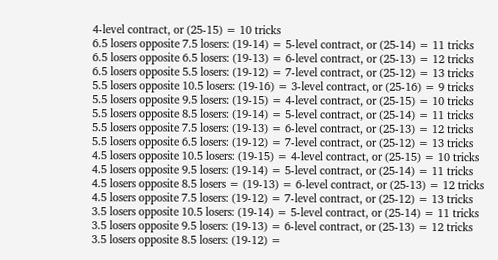4-level contract, or (25-15) = 10 tricks
6.5 losers opposite 7.5 losers: (19-14) = 5-level contract, or (25-14) = 11 tricks
6.5 losers opposite 6.5 losers: (19-13) = 6-level contract, or (25-13) = 12 tricks
6.5 losers opposite 5.5 losers: (19-12) = 7-level contract, or (25-12) = 13 tricks
5.5 losers opposite 10.5 losers: (19-16) = 3-level contract, or (25-16) = 9 tricks
5.5 losers opposite 9.5 losers: (19-15) = 4-level contract, or (25-15) = 10 tricks
5.5 losers opposite 8.5 losers: (19-14) = 5-level contract, or (25-14) = 11 tricks
5.5 losers opposite 7.5 losers: (19-13) = 6-level contract, or (25-13) = 12 tricks
5.5 losers opposite 6.5 losers: (19-12) = 7-level contract, or (25-12) = 13 tricks
4.5 losers opposite 10.5 losers: (19-15) = 4-level contract, or (25-15) = 10 tricks
4.5 losers opposite 9.5 losers: (19-14) = 5-level contract, or (25-14) = 11 tricks
4.5 losers opposite 8.5 losers = (19-13) = 6-level contract, or (25-13) = 12 tricks
4.5 losers opposite 7.5 losers: (19-12) = 7-level contract, or (25-12) = 13 tricks
3.5 losers opposite 10.5 losers: (19-14) = 5-level contract, or (25-14) = 11 tricks
3.5 losers opposite 9.5 losers: (19-13) = 6-level contract, or (25-13) = 12 tricks
3.5 losers opposite 8.5 losers: (19-12) =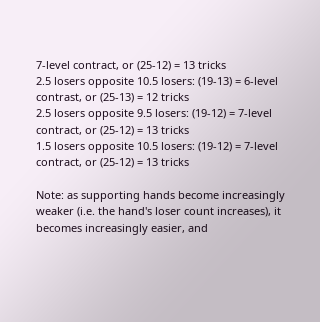7-level contract, or (25-12) = 13 tricks
2.5 losers opposite 10.5 losers: (19-13) = 6-level contrast, or (25-13) = 12 tricks
2.5 losers opposite 9.5 losers: (19-12) = 7-level contract, or (25-12) = 13 tricks
1.5 losers opposite 10.5 losers: (19-12) = 7-level contract, or (25-12) = 13 tricks

Note: as supporting hands become increasingly weaker (i.e. the hand's loser count increases), it becomes increasingly easier, and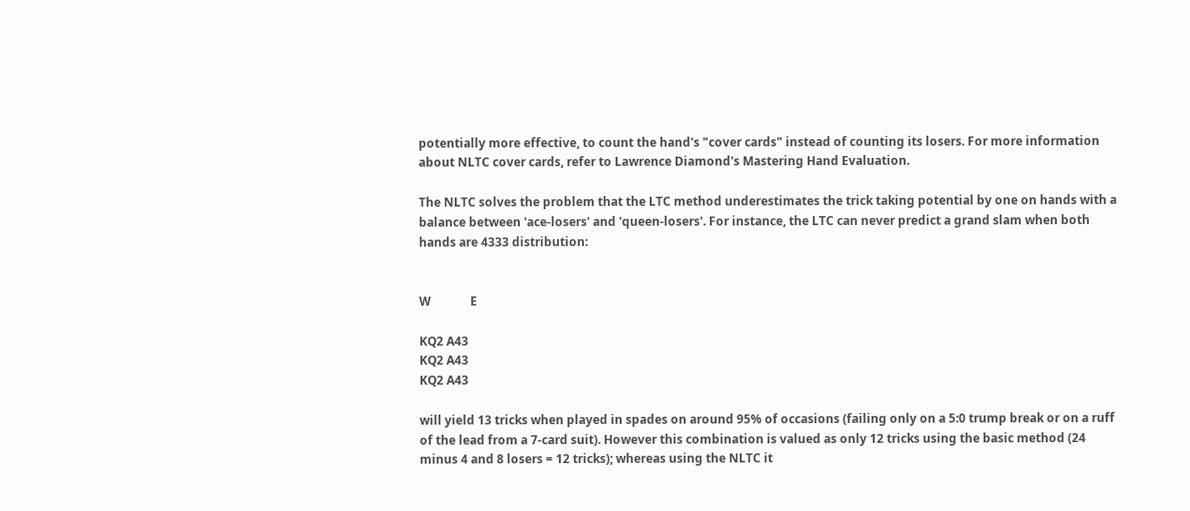potentially more effective, to count the hand's "cover cards" instead of counting its losers. For more information about NLTC cover cards, refer to Lawrence Diamond's Mastering Hand Evaluation.

The NLTC solves the problem that the LTC method underestimates the trick taking potential by one on hands with a balance between 'ace-losers' and 'queen-losers'. For instance, the LTC can never predict a grand slam when both hands are 4333 distribution:


W             E

KQ2 A43
KQ2 A43
KQ2 A43

will yield 13 tricks when played in spades on around 95% of occasions (failing only on a 5:0 trump break or on a ruff of the lead from a 7-card suit). However this combination is valued as only 12 tricks using the basic method (24 minus 4 and 8 losers = 12 tricks); whereas using the NLTC it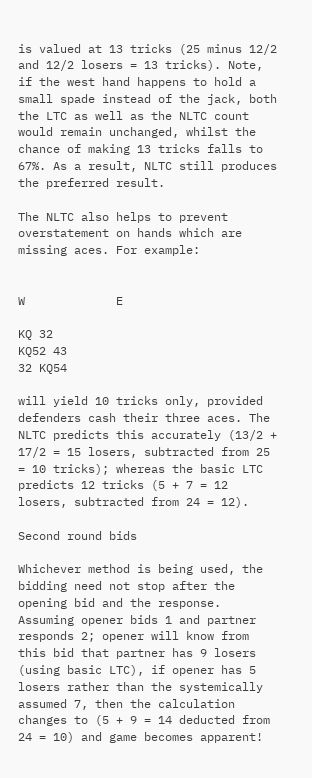is valued at 13 tricks (25 minus 12/2 and 12/2 losers = 13 tricks). Note, if the west hand happens to hold a small spade instead of the jack, both the LTC as well as the NLTC count would remain unchanged, whilst the chance of making 13 tricks falls to 67%. As a result, NLTC still produces the preferred result.

The NLTC also helps to prevent overstatement on hands which are missing aces. For example:


W             E

KQ 32
KQ52 43
32 KQ54

will yield 10 tricks only, provided defenders cash their three aces. The NLTC predicts this accurately (13/2 + 17/2 = 15 losers, subtracted from 25 = 10 tricks); whereas the basic LTC predicts 12 tricks (5 + 7 = 12 losers, subtracted from 24 = 12).

Second round bids

Whichever method is being used, the bidding need not stop after the opening bid and the response. Assuming opener bids 1 and partner responds 2; opener will know from this bid that partner has 9 losers (using basic LTC), if opener has 5 losers rather than the systemically assumed 7, then the calculation changes to (5 + 9 = 14 deducted from 24 = 10) and game becomes apparent!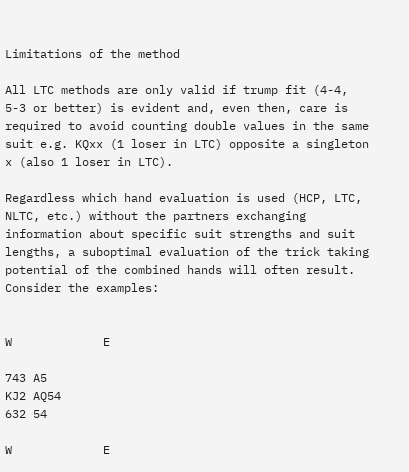Limitations of the method

All LTC methods are only valid if trump fit (4-4, 5-3 or better) is evident and, even then, care is required to avoid counting double values in the same suit e.g. KQxx (1 loser in LTC) opposite a singleton x (also 1 loser in LTC).

Regardless which hand evaluation is used (HCP, LTC, NLTC, etc.) without the partners exchanging information about specific suit strengths and suit lengths, a suboptimal evaluation of the trick taking potential of the combined hands will often result. Consider the examples:


W             E

743 A5
KJ2 AQ54
632 54

W             E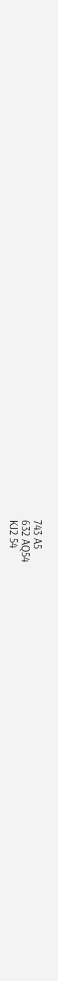743 A5
632 AQ54
KJ2 54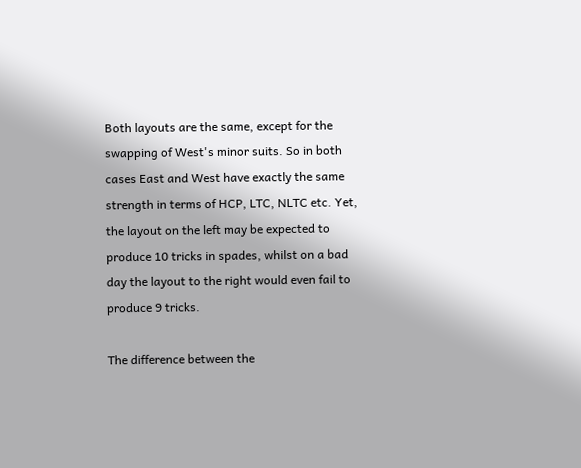Both layouts are the same, except for the swapping of West's minor suits. So in both cases East and West have exactly the same strength in terms of HCP, LTC, NLTC etc. Yet, the layout on the left may be expected to produce 10 tricks in spades, whilst on a bad day the layout to the right would even fail to produce 9 tricks.

The difference between the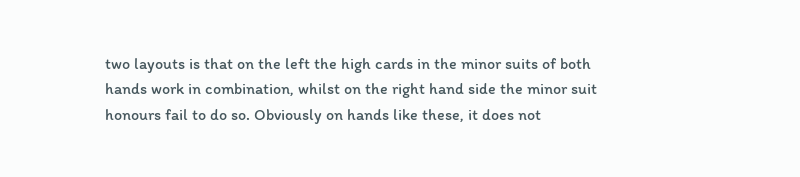two layouts is that on the left the high cards in the minor suits of both hands work in combination, whilst on the right hand side the minor suit honours fail to do so. Obviously on hands like these, it does not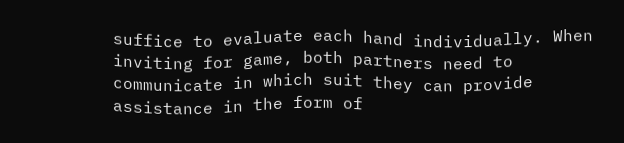suffice to evaluate each hand individually. When inviting for game, both partners need to communicate in which suit they can provide assistance in the form of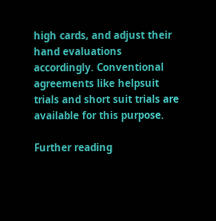high cards, and adjust their hand evaluations accordingly. Conventional agreements like helpsuit trials and short suit trials are available for this purpose.

Further reading